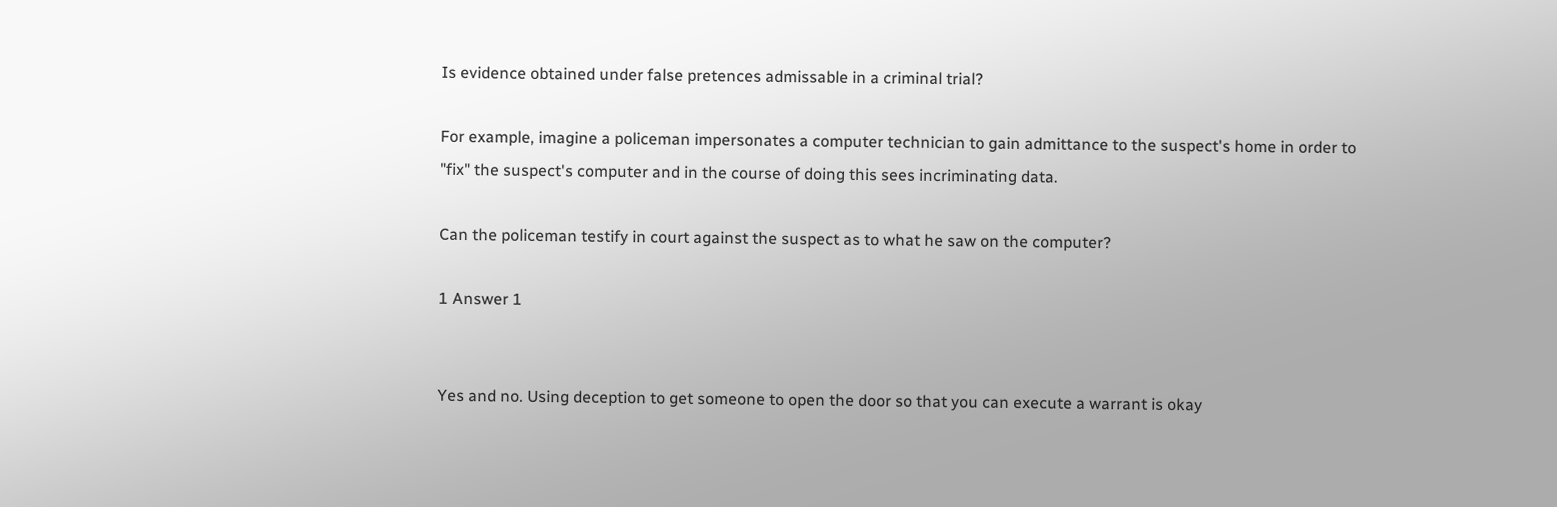Is evidence obtained under false pretences admissable in a criminal trial?

For example, imagine a policeman impersonates a computer technician to gain admittance to the suspect's home in order to "fix" the suspect's computer and in the course of doing this sees incriminating data.

Can the policeman testify in court against the suspect as to what he saw on the computer?

1 Answer 1


Yes and no. Using deception to get someone to open the door so that you can execute a warrant is okay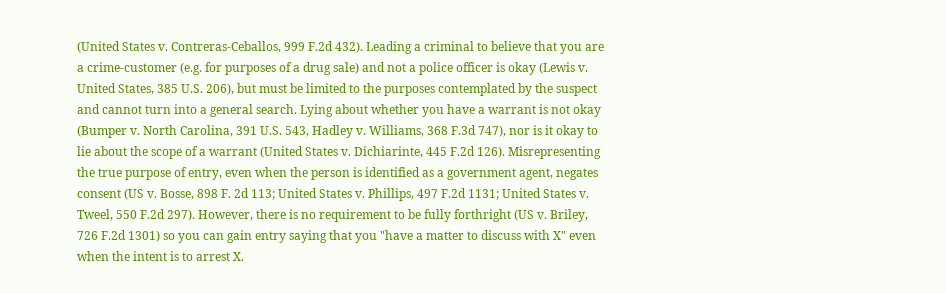(United States v. Contreras-Ceballos, 999 F.2d 432). Leading a criminal to believe that you are a crime-customer (e.g. for purposes of a drug sale) and not a police officer is okay (Lewis v. United States, 385 U.S. 206), but must be limited to the purposes contemplated by the suspect and cannot turn into a general search. Lying about whether you have a warrant is not okay (Bumper v. North Carolina, 391 U.S. 543, Hadley v. Williams, 368 F.3d 747), nor is it okay to lie about the scope of a warrant (United States v. Dichiarinte, 445 F.2d 126). Misrepresenting the true purpose of entry, even when the person is identified as a government agent, negates consent (US v. Bosse, 898 F. 2d 113; United States v. Phillips, 497 F.2d 1131; United States v. Tweel, 550 F.2d 297). However, there is no requirement to be fully forthright (US v. Briley, 726 F.2d 1301) so you can gain entry saying that you "have a matter to discuss with X" even when the intent is to arrest X.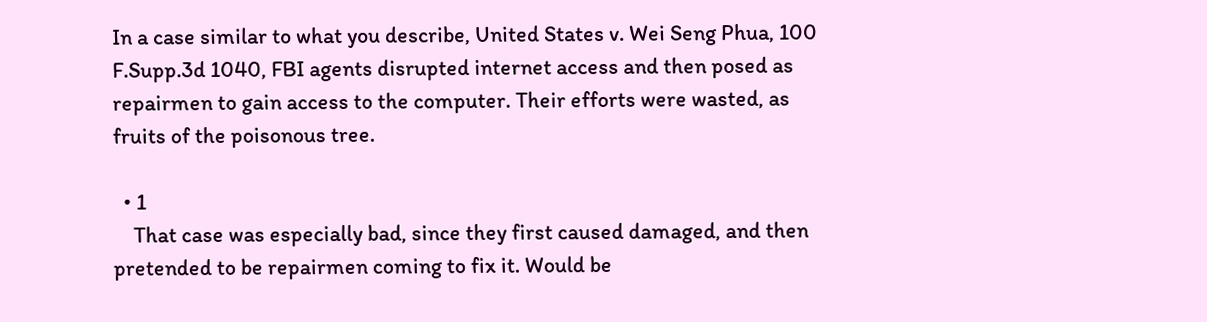In a case similar to what you describe, United States v. Wei Seng Phua, 100 F.Supp.3d 1040, FBI agents disrupted internet access and then posed as repairmen to gain access to the computer. Their efforts were wasted, as fruits of the poisonous tree.

  • 1
    That case was especially bad, since they first caused damaged, and then pretended to be repairmen coming to fix it. Would be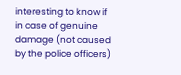interesting to know if in case of genuine damage (not caused by the police officers)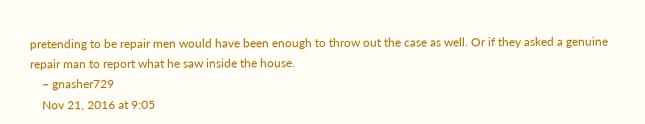pretending to be repair men would have been enough to throw out the case as well. Or if they asked a genuine repair man to report what he saw inside the house.
    – gnasher729
    Nov 21, 2016 at 9:05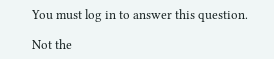You must log in to answer this question.

Not the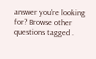answer you're looking for? Browse other questions tagged .